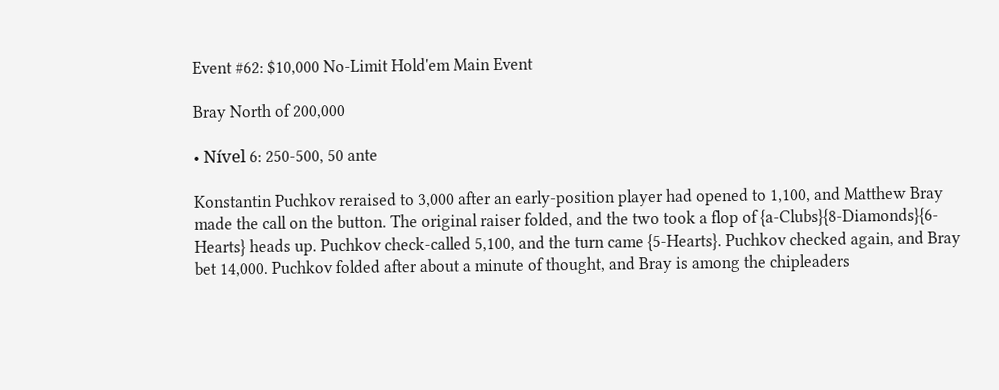Event #62: $10,000 No-Limit Hold'em Main Event

Bray North of 200,000

• Nível 6: 250-500, 50 ante

Konstantin Puchkov reraised to 3,000 after an early-position player had opened to 1,100, and Matthew Bray made the call on the button. The original raiser folded, and the two took a flop of {a-Clubs}{8-Diamonds}{6-Hearts} heads up. Puchkov check-called 5,100, and the turn came {5-Hearts}. Puchkov checked again, and Bray bet 14,000. Puchkov folded after about a minute of thought, and Bray is among the chipleaders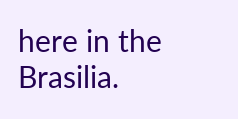here in the Brasilia.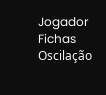Jogador Fichas Oscilação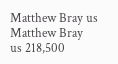Matthew Bray us
Matthew Bray
us 218,500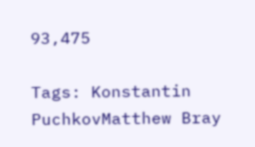93,475

Tags: Konstantin PuchkovMatthew Bray